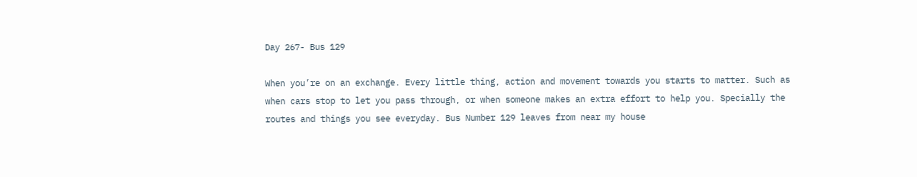Day 267- Bus 129

When you’re on an exchange. Every little thing, action and movement towards you starts to matter. Such as when cars stop to let you pass through, or when someone makes an extra effort to help you. Specially the routes and things you see everyday. Bus Number 129 leaves from near my house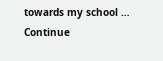towards my school … Continue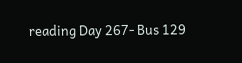reading Day 267- Bus 129